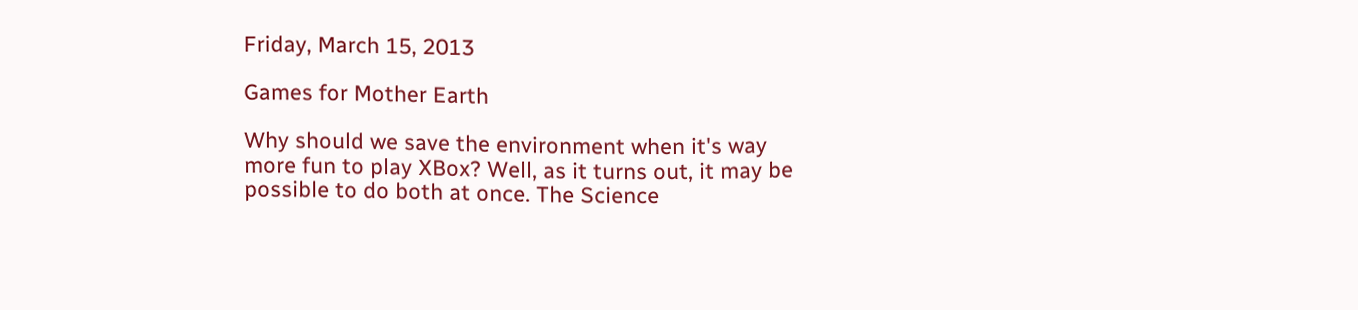Friday, March 15, 2013

Games for Mother Earth

Why should we save the environment when it's way more fun to play XBox? Well, as it turns out, it may be possible to do both at once. The Science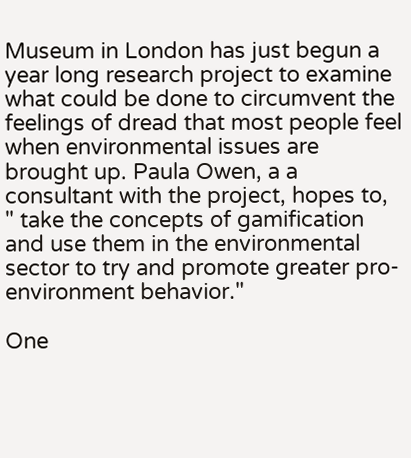Museum in London has just begun a year long research project to examine what could be done to circumvent the feelings of dread that most people feel when environmental issues are brought up. Paula Owen, a a consultant with the project, hopes to, " take the concepts of gamification and use them in the environmental sector to try and promote greater pro-environment behavior."

One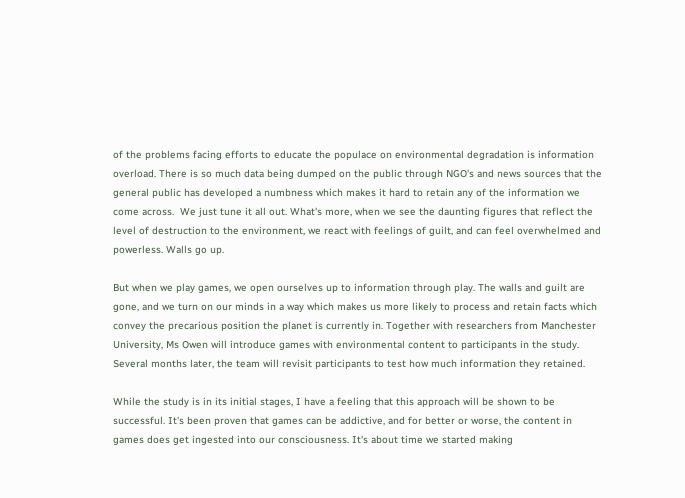of the problems facing efforts to educate the populace on environmental degradation is information overload. There is so much data being dumped on the public through NGO's and news sources that the general public has developed a numbness which makes it hard to retain any of the information we come across.  We just tune it all out. What's more, when we see the daunting figures that reflect the level of destruction to the environment, we react with feelings of guilt, and can feel overwhelmed and powerless. Walls go up.

But when we play games, we open ourselves up to information through play. The walls and guilt are gone, and we turn on our minds in a way which makes us more likely to process and retain facts which convey the precarious position the planet is currently in. Together with researchers from Manchester University, Ms Owen will introduce games with environmental content to participants in the study. Several months later, the team will revisit participants to test how much information they retained.

While the study is in its initial stages, I have a feeling that this approach will be shown to be successful. It's been proven that games can be addictive, and for better or worse, the content in games does get ingested into our consciousness. It's about time we started making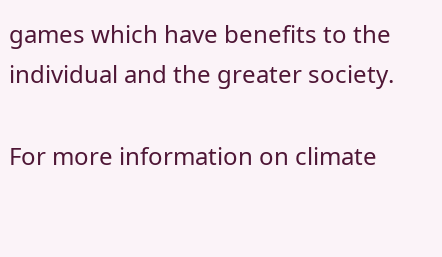games which have benefits to the individual and the greater society.

For more information on climate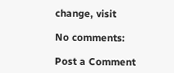change, visit

No comments:

Post a Comment